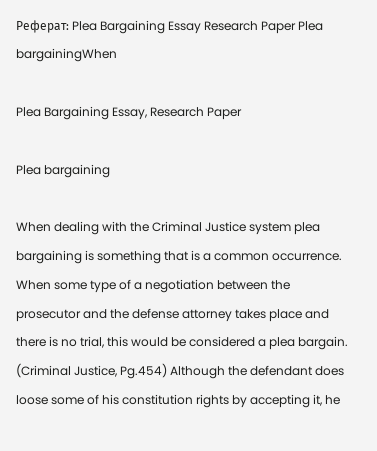Реферат: Plea Bargaining Essay Research Paper Plea bargainingWhen

Plea Bargaining Essay, Research Paper

Plea bargaining

When dealing with the Criminal Justice system plea bargaining is something that is a common occurrence. When some type of a negotiation between the prosecutor and the defense attorney takes place and there is no trial, this would be considered a plea bargain. (Criminal Justice, Pg.454) Although the defendant does loose some of his constitution rights by accepting it, he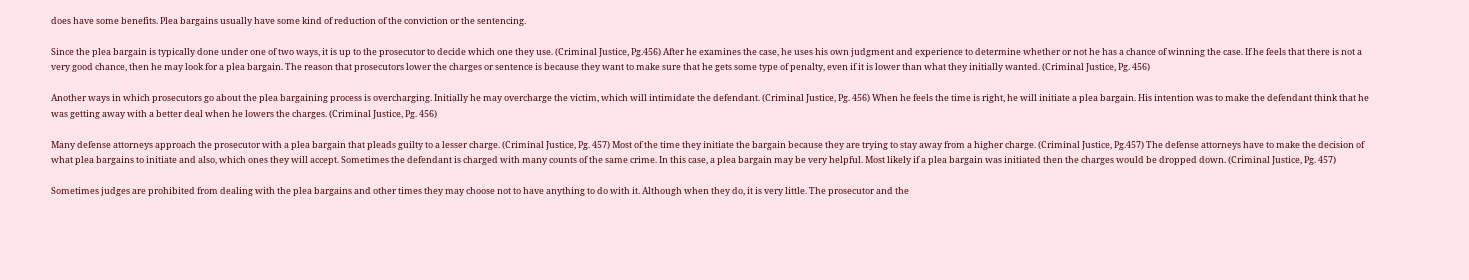does have some benefits. Plea bargains usually have some kind of reduction of the conviction or the sentencing.

Since the plea bargain is typically done under one of two ways, it is up to the prosecutor to decide which one they use. (Criminal Justice, Pg.456) After he examines the case, he uses his own judgment and experience to determine whether or not he has a chance of winning the case. If he feels that there is not a very good chance, then he may look for a plea bargain. The reason that prosecutors lower the charges or sentence is because they want to make sure that he gets some type of penalty, even if it is lower than what they initially wanted. (Criminal Justice, Pg. 456)

Another ways in which prosecutors go about the plea bargaining process is overcharging. Initially he may overcharge the victim, which will intimidate the defendant. (Criminal Justice, Pg. 456) When he feels the time is right, he will initiate a plea bargain. His intention was to make the defendant think that he was getting away with a better deal when he lowers the charges. (Criminal Justice, Pg. 456)

Many defense attorneys approach the prosecutor with a plea bargain that pleads guilty to a lesser charge. (Criminal Justice, Pg. 457) Most of the time they initiate the bargain because they are trying to stay away from a higher charge. (Criminal Justice, Pg.457) The defense attorneys have to make the decision of what plea bargains to initiate and also, which ones they will accept. Sometimes the defendant is charged with many counts of the same crime. In this case, a plea bargain may be very helpful. Most likely if a plea bargain was initiated then the charges would be dropped down. (Criminal Justice, Pg. 457)

Sometimes judges are prohibited from dealing with the plea bargains and other times they may choose not to have anything to do with it. Although when they do, it is very little. The prosecutor and the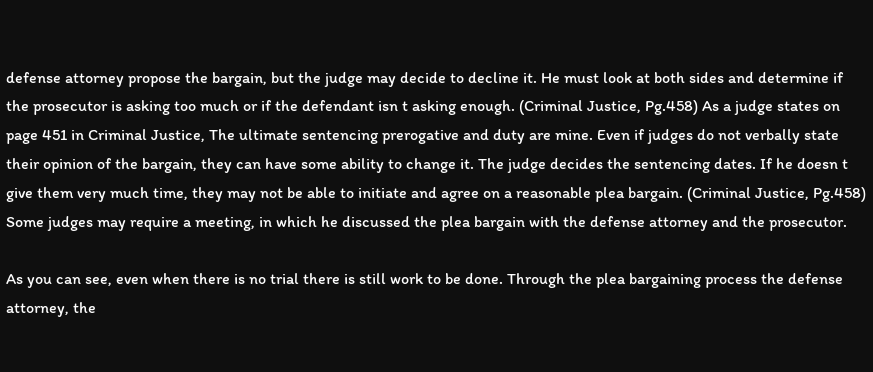defense attorney propose the bargain, but the judge may decide to decline it. He must look at both sides and determine if the prosecutor is asking too much or if the defendant isn t asking enough. (Criminal Justice, Pg.458) As a judge states on page 451 in Criminal Justice, The ultimate sentencing prerogative and duty are mine. Even if judges do not verbally state their opinion of the bargain, they can have some ability to change it. The judge decides the sentencing dates. If he doesn t give them very much time, they may not be able to initiate and agree on a reasonable plea bargain. (Criminal Justice, Pg.458) Some judges may require a meeting, in which he discussed the plea bargain with the defense attorney and the prosecutor.

As you can see, even when there is no trial there is still work to be done. Through the plea bargaining process the defense attorney, the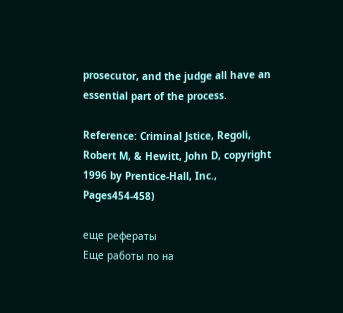prosecutor, and the judge all have an essential part of the process.

Reference: Criminal Jstice, Regoli, Robert M, & Hewitt, John D, copyright 1996 by Prentice-Hall, Inc., Pages454-458)

еще рефераты
Еще работы по на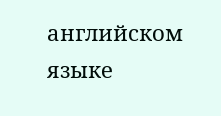английском языке